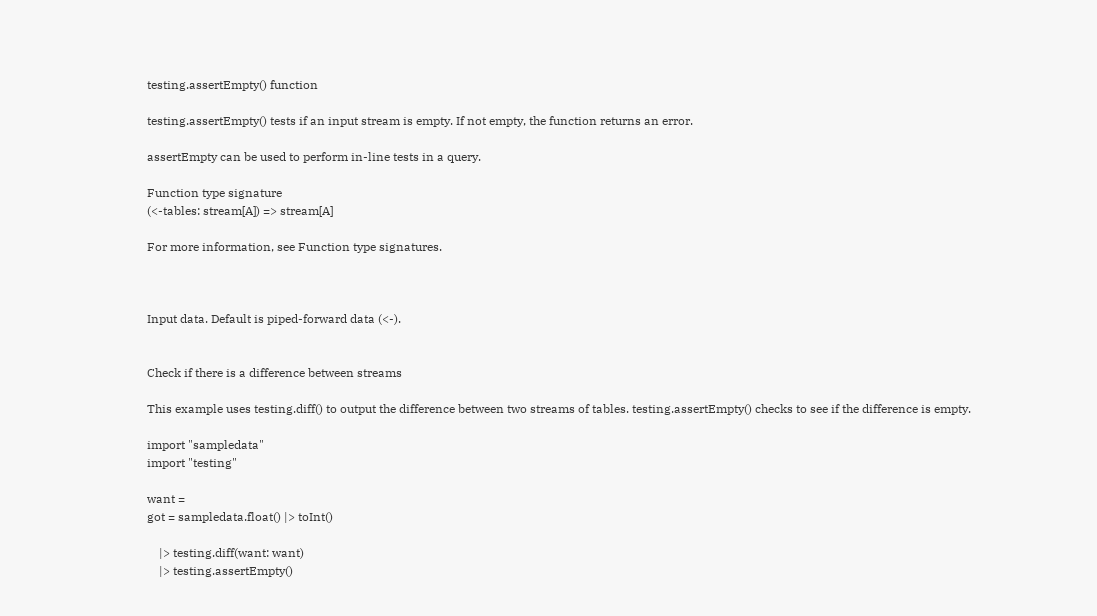testing.assertEmpty() function

testing.assertEmpty() tests if an input stream is empty. If not empty, the function returns an error.

assertEmpty can be used to perform in-line tests in a query.

Function type signature
(<-tables: stream[A]) => stream[A]

For more information, see Function type signatures.



Input data. Default is piped-forward data (<-).


Check if there is a difference between streams

This example uses testing.diff() to output the difference between two streams of tables. testing.assertEmpty() checks to see if the difference is empty.

import "sampledata"
import "testing"

want =
got = sampledata.float() |> toInt()

    |> testing.diff(want: want)
    |> testing.assertEmpty()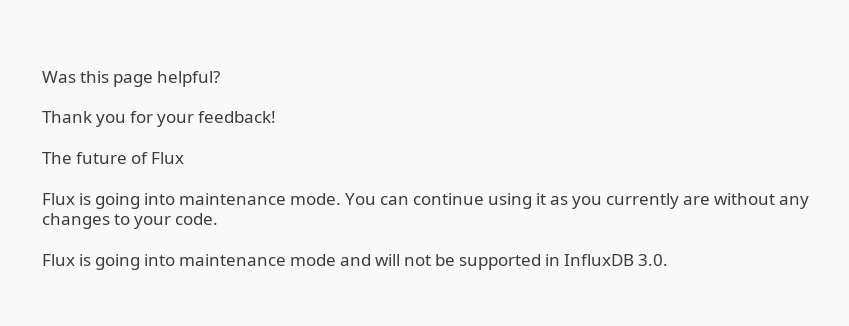Was this page helpful?

Thank you for your feedback!

The future of Flux

Flux is going into maintenance mode. You can continue using it as you currently are without any changes to your code.

Flux is going into maintenance mode and will not be supported in InfluxDB 3.0.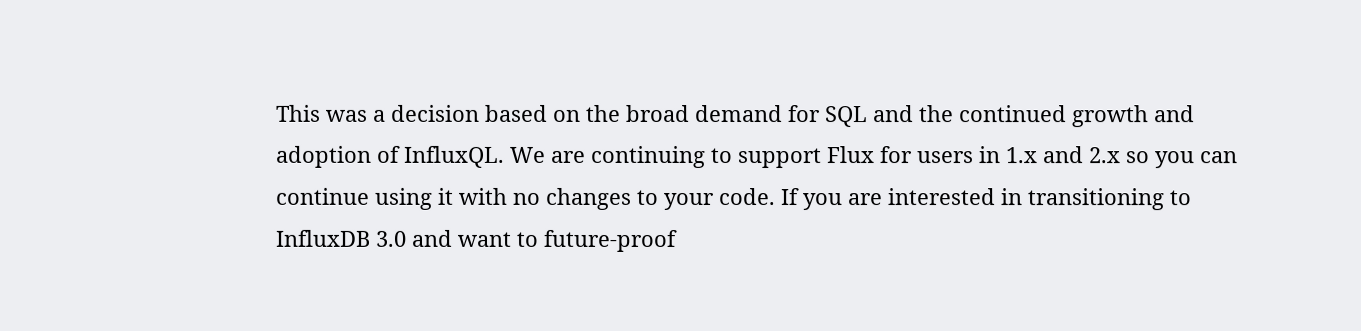This was a decision based on the broad demand for SQL and the continued growth and adoption of InfluxQL. We are continuing to support Flux for users in 1.x and 2.x so you can continue using it with no changes to your code. If you are interested in transitioning to InfluxDB 3.0 and want to future-proof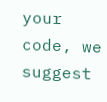your code, we suggest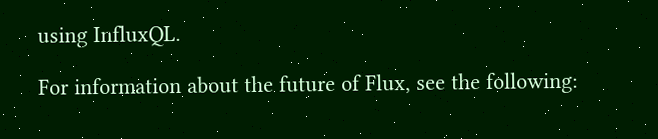using InfluxQL.

For information about the future of Flux, see the following: